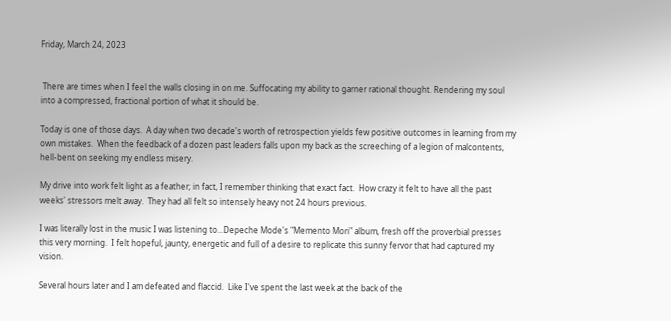Friday, March 24, 2023


 There are times when I feel the walls closing in on me. Suffocating my ability to garner rational thought. Rendering my soul into a compressed, fractional portion of what it should be.

Today is one of those days.  A day when two decade's worth of retrospection yields few positive outcomes in learning from my own mistakes.  When the feedback of a dozen past leaders falls upon my back as the screeching of a legion of malcontents, hell-bent on seeking my endless misery.

My drive into work felt light as a feather; in fact, I remember thinking that exact fact.  How crazy it felt to have all the past weeks' stressors melt away.  They had all felt so intensely heavy not 24 hours previous.

I was literally lost in the music I was listening to...Depeche Mode's "Memento Mori" album, fresh off the proverbial presses this very morning.  I felt hopeful, jaunty, energetic and full of a desire to replicate this sunny fervor that had captured my vision.

Several hours later and I am defeated and flaccid.  Like I've spent the last week at the back of the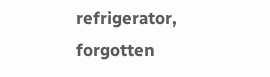refrigerator, forgotten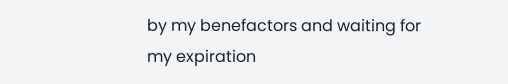by my benefactors and waiting for my expiration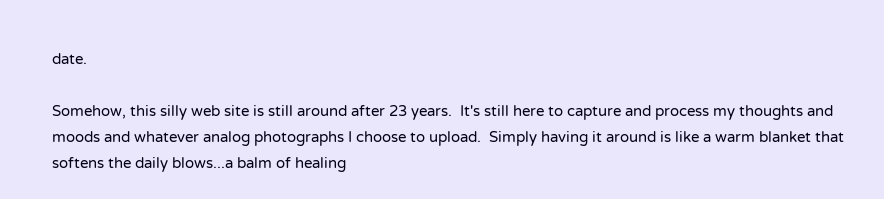date.

Somehow, this silly web site is still around after 23 years.  It's still here to capture and process my thoughts and moods and whatever analog photographs I choose to upload.  Simply having it around is like a warm blanket that softens the daily blows...a balm of healing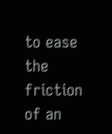to ease the friction of an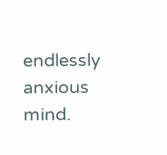endlessly anxious mind.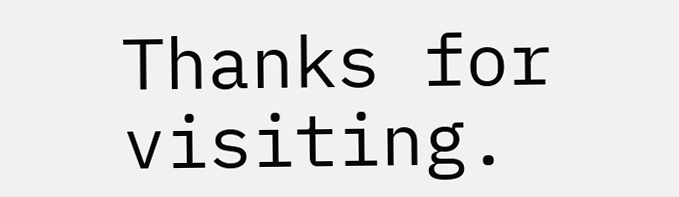Thanks for visiting.